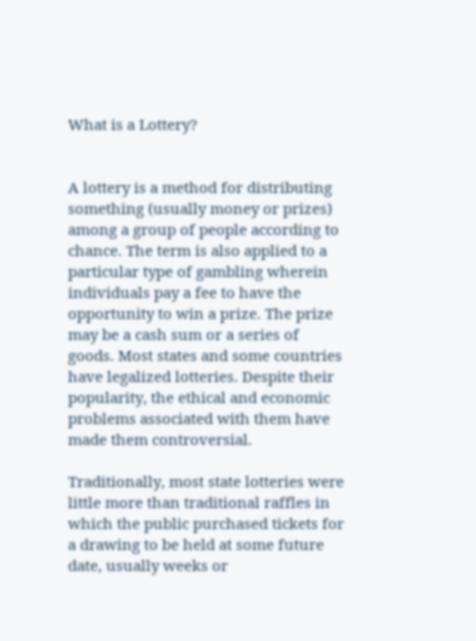What is a Lottery?


A lottery is a method for distributing something (usually money or prizes) among a group of people according to chance. The term is also applied to a particular type of gambling wherein individuals pay a fee to have the opportunity to win a prize. The prize may be a cash sum or a series of goods. Most states and some countries have legalized lotteries. Despite their popularity, the ethical and economic problems associated with them have made them controversial.

Traditionally, most state lotteries were little more than traditional raffles in which the public purchased tickets for a drawing to be held at some future date, usually weeks or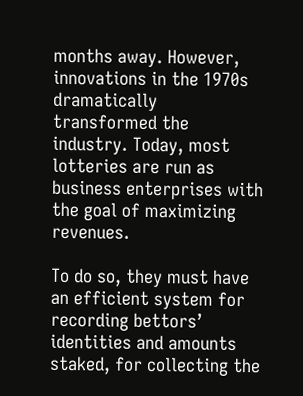months away. However, innovations in the 1970s dramatically transformed the industry. Today, most lotteries are run as business enterprises with the goal of maximizing revenues.

To do so, they must have an efficient system for recording bettors’ identities and amounts staked, for collecting the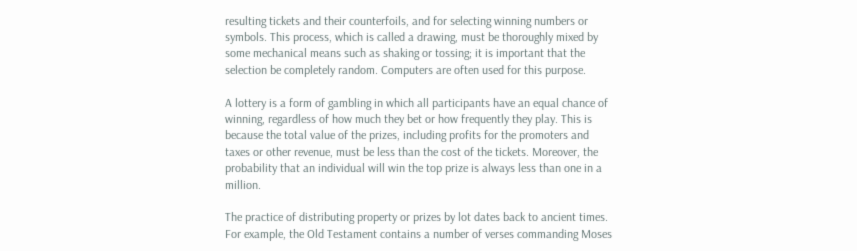resulting tickets and their counterfoils, and for selecting winning numbers or symbols. This process, which is called a drawing, must be thoroughly mixed by some mechanical means such as shaking or tossing; it is important that the selection be completely random. Computers are often used for this purpose.

A lottery is a form of gambling in which all participants have an equal chance of winning, regardless of how much they bet or how frequently they play. This is because the total value of the prizes, including profits for the promoters and taxes or other revenue, must be less than the cost of the tickets. Moreover, the probability that an individual will win the top prize is always less than one in a million.

The practice of distributing property or prizes by lot dates back to ancient times. For example, the Old Testament contains a number of verses commanding Moses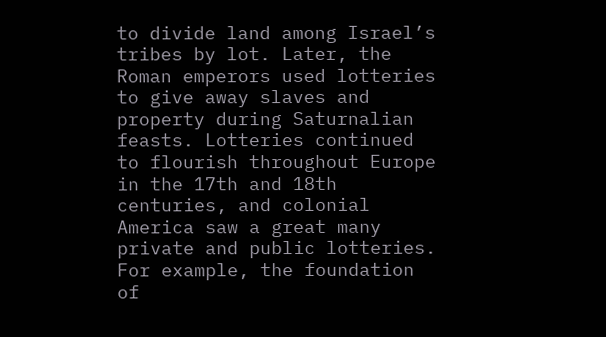to divide land among Israel’s tribes by lot. Later, the Roman emperors used lotteries to give away slaves and property during Saturnalian feasts. Lotteries continued to flourish throughout Europe in the 17th and 18th centuries, and colonial America saw a great many private and public lotteries. For example, the foundation of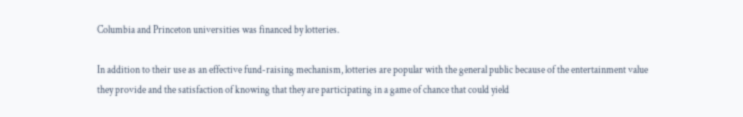Columbia and Princeton universities was financed by lotteries.

In addition to their use as an effective fund-raising mechanism, lotteries are popular with the general public because of the entertainment value they provide and the satisfaction of knowing that they are participating in a game of chance that could yield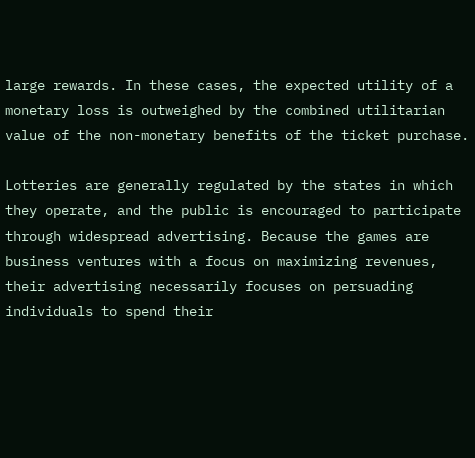large rewards. In these cases, the expected utility of a monetary loss is outweighed by the combined utilitarian value of the non-monetary benefits of the ticket purchase.

Lotteries are generally regulated by the states in which they operate, and the public is encouraged to participate through widespread advertising. Because the games are business ventures with a focus on maximizing revenues, their advertising necessarily focuses on persuading individuals to spend their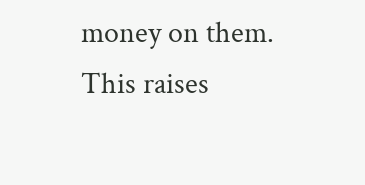money on them. This raises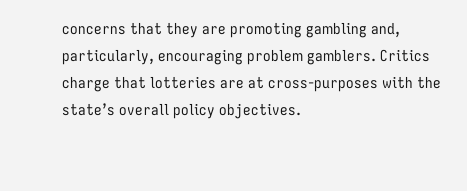concerns that they are promoting gambling and, particularly, encouraging problem gamblers. Critics charge that lotteries are at cross-purposes with the state’s overall policy objectives.